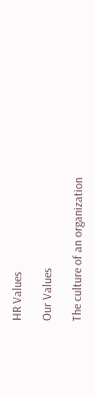HR Values

Our Values

The culture of an organization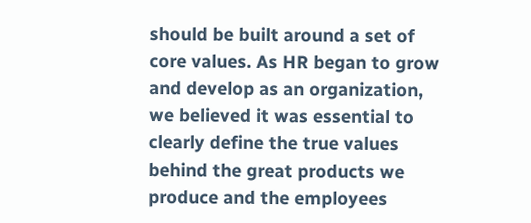should be built around a set of core values. As HR began to grow and develop as an organization, we believed it was essential to clearly define the true values behind the great products we produce and the employees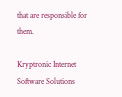that are responsible for them.

Kryptronic Internet Software Solutions